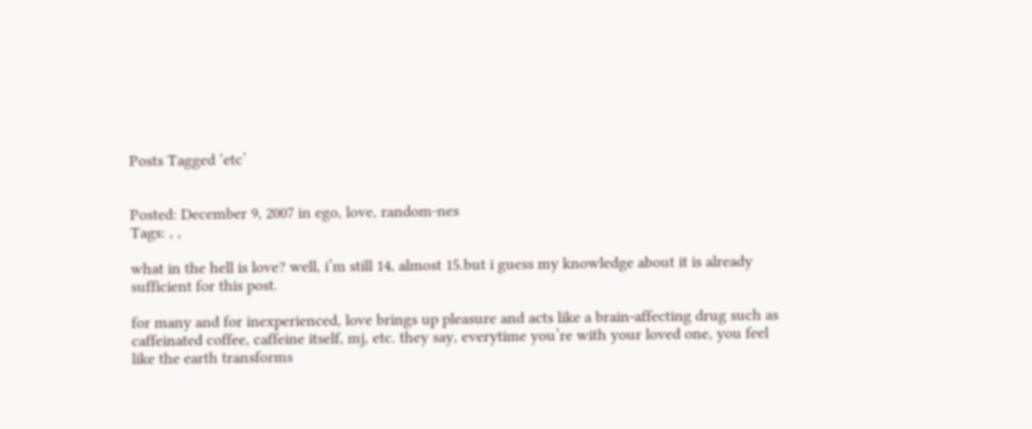Posts Tagged ‘etc’


Posted: December 9, 2007 in ego, love, random-nes
Tags: , ,

what in the hell is love? well, i’m still 14, almost 15.but i guess my knowledge about it is already sufficient for this post.

for many and for inexperienced, love brings up pleasure and acts like a brain-affecting drug such as caffeinated coffee, caffeine itself, mj, etc. they say, everytime you’re with your loved one, you feel like the earth transforms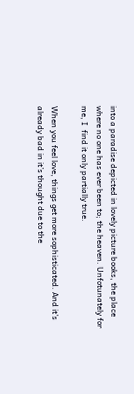into a paradise depicted in lovely picture books, the place where no one has ever been to; the heaven. Unfotunately for me, I  find it only partially true.

When you feel love, things get more sophisticated. And it’s already bad in it’s thought due to the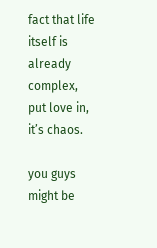fact that life itself is already complex, put love in, it’s chaos.

you guys might be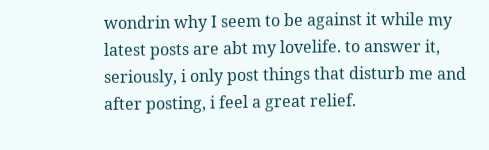wondrin why I seem to be against it while my latest posts are abt my lovelife. to answer it, seriously, i only post things that disturb me and after posting, i feel a great relief.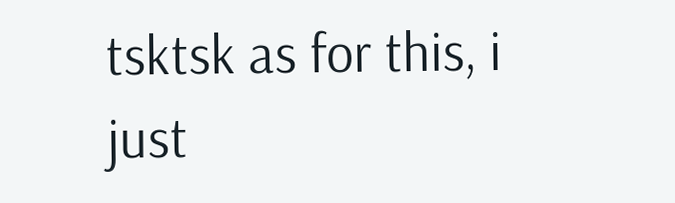tsktsk as for this, i just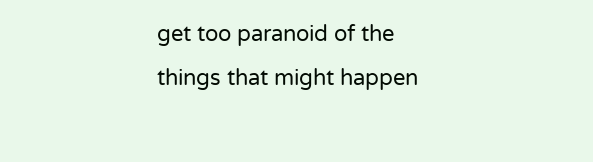get too paranoid of the things that might happen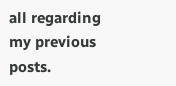all regarding my previous posts.